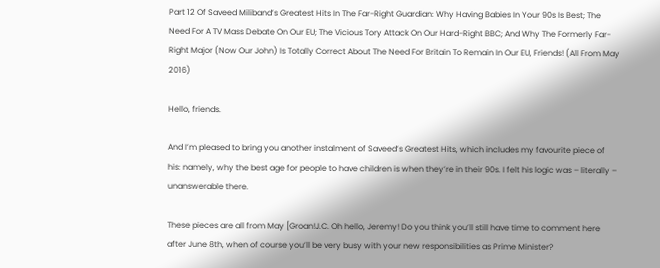Part 12 Of Saveed Miliband’s Greatest Hits In The Far-Right Guardian: Why Having Babies In Your 90s Is Best; The Need For A TV Mass Debate On Our EU; The Vicious Tory Attack On Our Hard-Right BBC; And Why The Formerly Far-Right Major (Now Our John) Is Totally Correct About The Need For Britain To Remain In Our EU, Friends! (All From May 2016)

Hello, friends.

And I’m pleased to bring you another instalment of Saveed’s Greatest Hits, which includes my favourite piece of his: namely, why the best age for people to have children is when they’re in their 90s. I felt his logic was – literally – unanswerable there.

These pieces are all from May [Groan!J.C. Oh hello, Jeremy! Do you think you’ll still have time to comment here after June 8th, when of course you’ll be very busy with your new responsibilities as Prime Minister?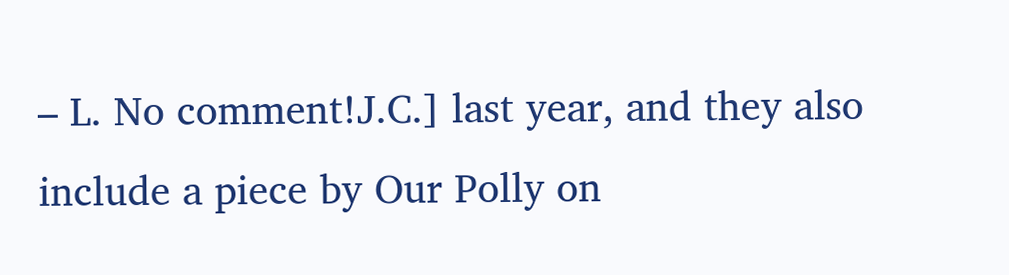– L. No comment!J.C.] last year, and they also include a piece by Our Polly on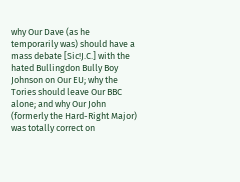why Our Dave (as he temporarily was) should have a mass debate [Sic!J.C.] with the hated Bullingdon Bully Boy Johnson on Our EU; why the Tories should leave Our BBC alone; and why Our John (formerly the Hard-Right Major) was totally correct on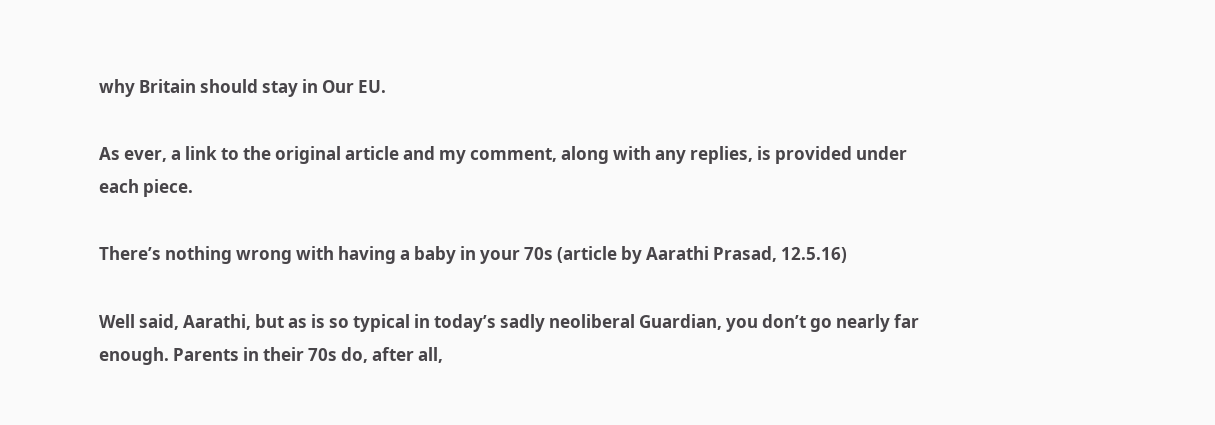why Britain should stay in Our EU.

As ever, a link to the original article and my comment, along with any replies, is provided under each piece.

There’s nothing wrong with having a baby in your 70s (article by Aarathi Prasad, 12.5.16)

Well said, Aarathi, but as is so typical in today’s sadly neoliberal Guardian, you don’t go nearly far enough. Parents in their 70s do, after all,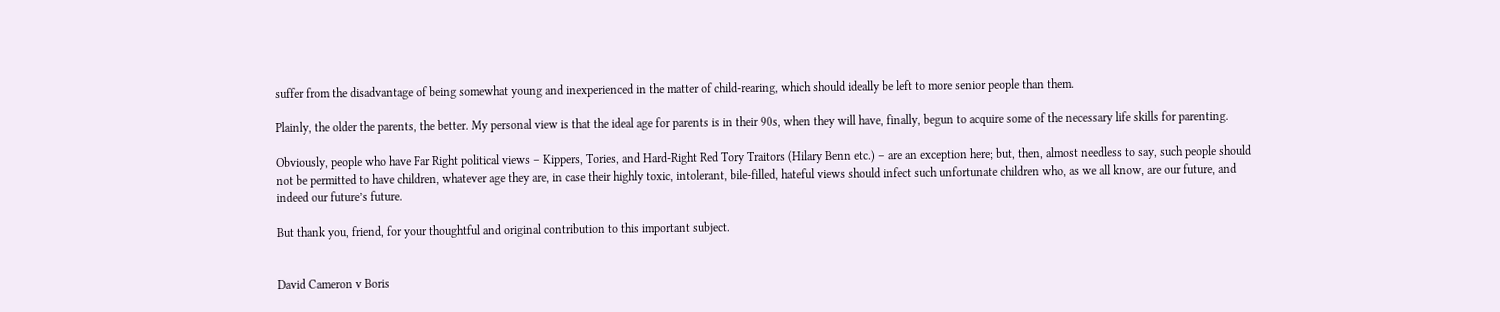suffer from the disadvantage of being somewhat young and inexperienced in the matter of child-rearing, which should ideally be left to more senior people than them.

Plainly, the older the parents, the better. My personal view is that the ideal age for parents is in their 90s, when they will have, finally, begun to acquire some of the necessary life skills for parenting.

Obviously, people who have Far Right political views – Kippers, Tories, and Hard-Right Red Tory Traitors (Hilary Benn etc.) – are an exception here; but, then, almost needless to say, such people should not be permitted to have children, whatever age they are, in case their highly toxic, intolerant, bile-filled, hateful views should infect such unfortunate children who, as we all know, are our future, and indeed our future’s future.

But thank you, friend, for your thoughtful and original contribution to this important subject.


David Cameron v Boris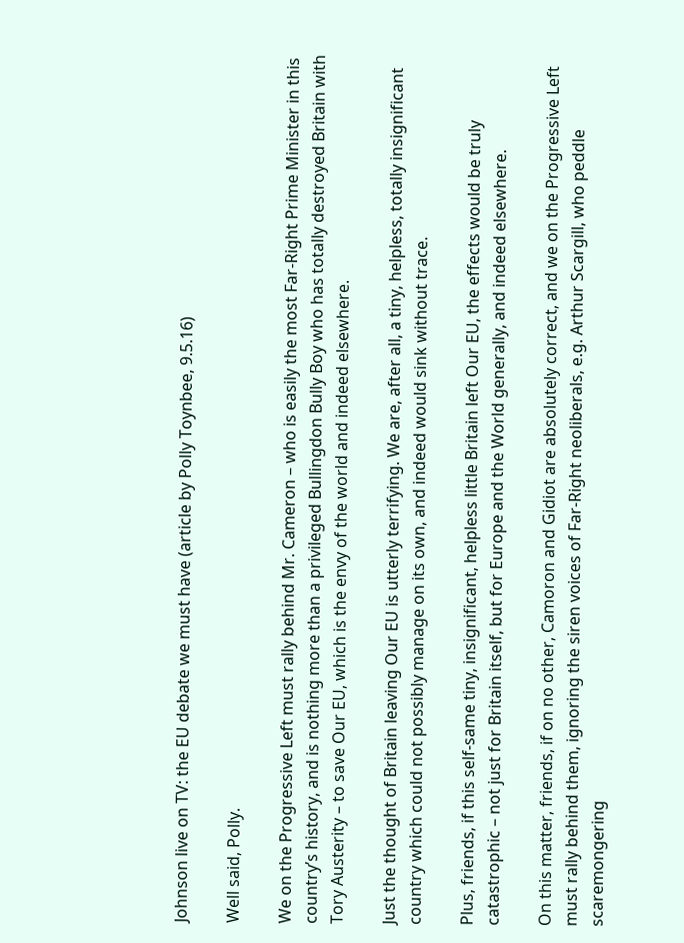Johnson live on TV: the EU debate we must have (article by Polly Toynbee, 9.5.16)

Well said, Polly.

We on the Progressive Left must rally behind Mr. Cameron – who is easily the most Far-Right Prime Minister in this country’s history, and is nothing more than a privileged Bullingdon Bully Boy who has totally destroyed Britain with Tory Austerity – to save Our EU, which is the envy of the world and indeed elsewhere.

Just the thought of Britain leaving Our EU is utterly terrifying. We are, after all, a tiny, helpless, totally insignificant country which could not possibly manage on its own, and indeed would sink without trace.

Plus, friends, if this self-same tiny, insignificant, helpless little Britain left Our EU, the effects would be truly catastrophic – not just for Britain itself, but for Europe and the World generally, and indeed elsewhere.

On this matter, friends, if on no other, Camoron and Gidiot are absolutely correct, and we on the Progressive Left must rally behind them, ignoring the siren voices of Far-Right neoliberals, e.g. Arthur Scargill, who peddle scaremongering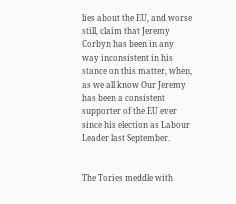lies about the EU, and worse still, claim that Jeremy Corbyn has been in any way inconsistent in his stance on this matter, when, as we all know Our Jeremy has been a consistent supporter of the EU ever since his election as Labour Leader last September.


The Tories meddle with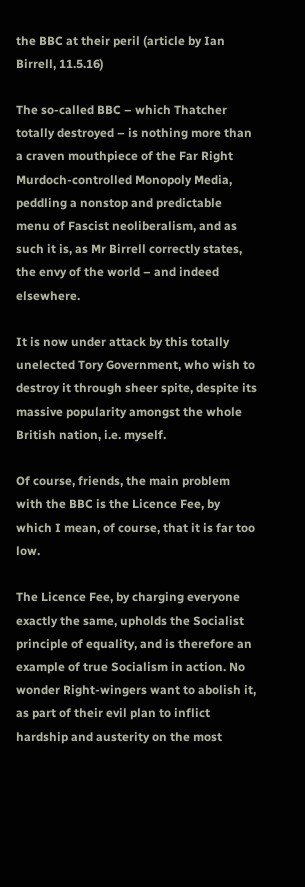the BBC at their peril (article by Ian Birrell, 11.5.16)

The so-called BBC – which Thatcher totally destroyed – is nothing more than a craven mouthpiece of the Far Right Murdoch-controlled Monopoly Media, peddling a nonstop and predictable menu of Fascist neoliberalism, and as such it is, as Mr Birrell correctly states, the envy of the world – and indeed elsewhere.

It is now under attack by this totally unelected Tory Government, who wish to destroy it through sheer spite, despite its massive popularity amongst the whole British nation, i.e. myself.

Of course, friends, the main problem with the BBC is the Licence Fee, by which I mean, of course, that it is far too low.

The Licence Fee, by charging everyone exactly the same, upholds the Socialist principle of equality, and is therefore an example of true Socialism in action. No wonder Right-wingers want to abolish it, as part of their evil plan to inflict hardship and austerity on the most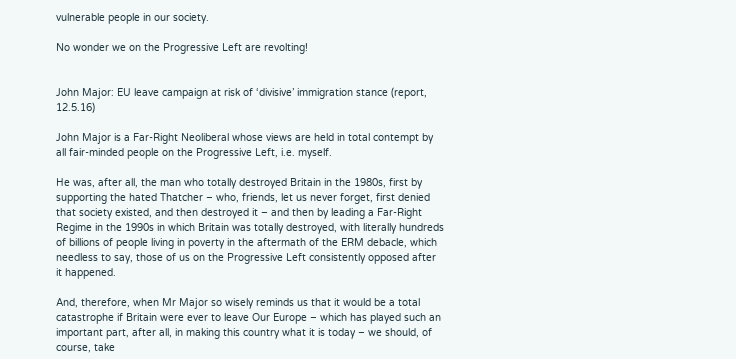vulnerable people in our society.

No wonder we on the Progressive Left are revolting!


John Major: EU leave campaign at risk of ‘divisive’ immigration stance (report, 12.5.16)

John Major is a Far-Right Neoliberal whose views are held in total contempt by all fair-minded people on the Progressive Left, i.e. myself.

He was, after all, the man who totally destroyed Britain in the 1980s, first by supporting the hated Thatcher – who, friends, let us never forget, first denied that society existed, and then destroyed it – and then by leading a Far-Right Regime in the 1990s in which Britain was totally destroyed, with literally hundreds of billions of people living in poverty in the aftermath of the ERM debacle, which needless to say, those of us on the Progressive Left consistently opposed after it happened.

And, therefore, when Mr Major so wisely reminds us that it would be a total catastrophe if Britain were ever to leave Our Europe – which has played such an important part, after all, in making this country what it is today – we should, of course, take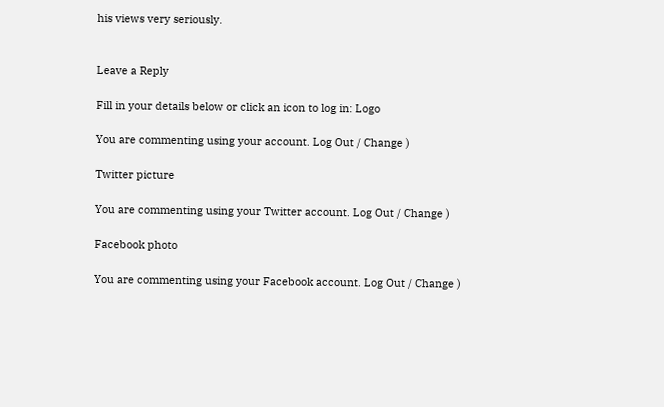his views very seriously.


Leave a Reply

Fill in your details below or click an icon to log in: Logo

You are commenting using your account. Log Out / Change )

Twitter picture

You are commenting using your Twitter account. Log Out / Change )

Facebook photo

You are commenting using your Facebook account. Log Out / Change )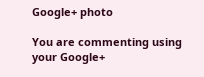Google+ photo

You are commenting using your Google+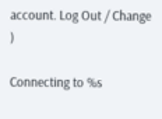account. Log Out / Change )

Connecting to %s